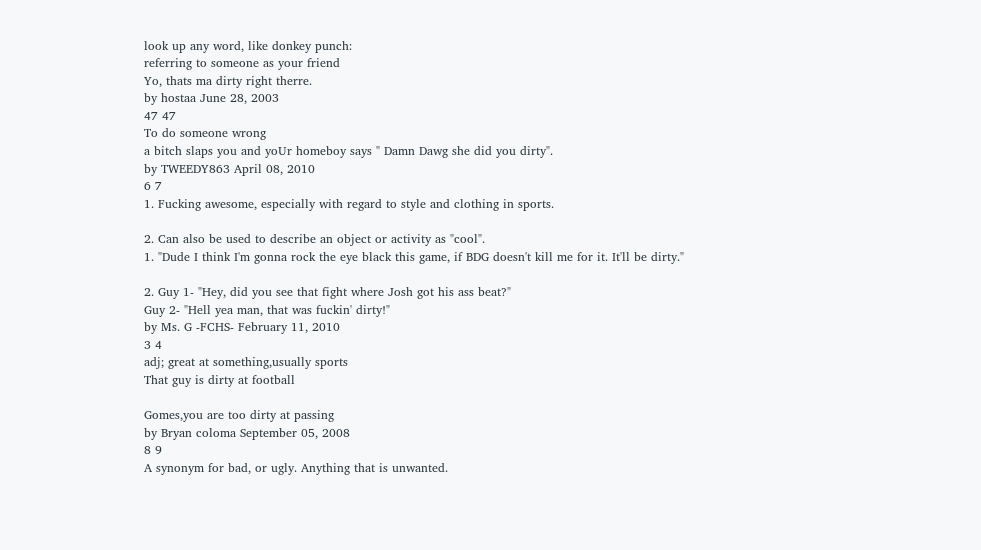look up any word, like donkey punch:
referring to someone as your friend
Yo, thats ma dirty right therre.
by hostaa June 28, 2003
47 47
To do someone wrong
a bitch slaps you and yoUr homeboy says " Damn Dawg she did you dirty".
by TWEEDY863 April 08, 2010
6 7
1. Fucking awesome, especially with regard to style and clothing in sports.

2. Can also be used to describe an object or activity as "cool".
1. "Dude I think I'm gonna rock the eye black this game, if BDG doesn't kill me for it. It'll be dirty."

2. Guy 1- "Hey, did you see that fight where Josh got his ass beat?"
Guy 2- "Hell yea man, that was fuckin' dirty!"
by Ms. G -FCHS- February 11, 2010
3 4
adj; great at something,usually sports
That guy is dirty at football

Gomes,you are too dirty at passing
by Bryan coloma September 05, 2008
8 9
A synonym for bad, or ugly. Anything that is unwanted.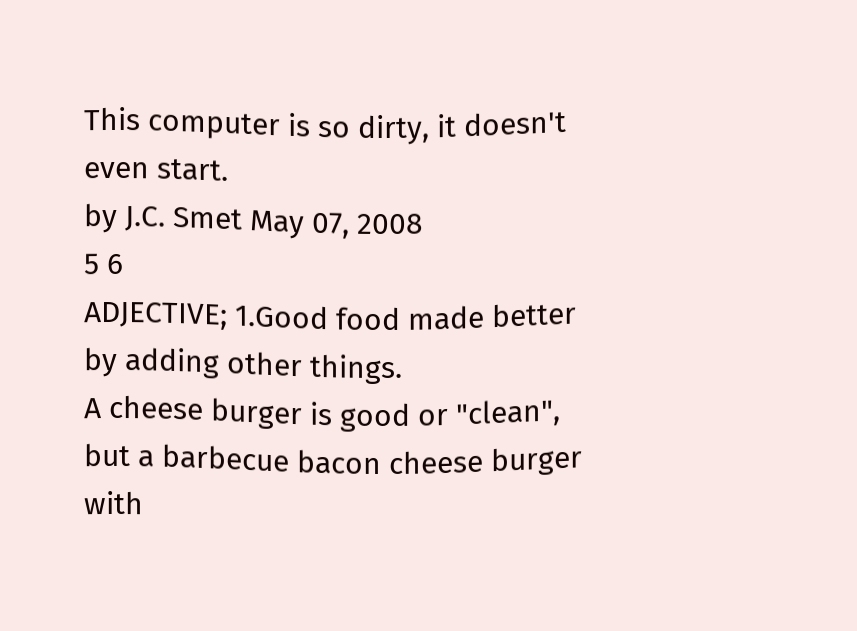This computer is so dirty, it doesn't even start.
by J.C. Smet May 07, 2008
5 6
ADJECTIVE; 1.Good food made better by adding other things.
A cheese burger is good or "clean", but a barbecue bacon cheese burger with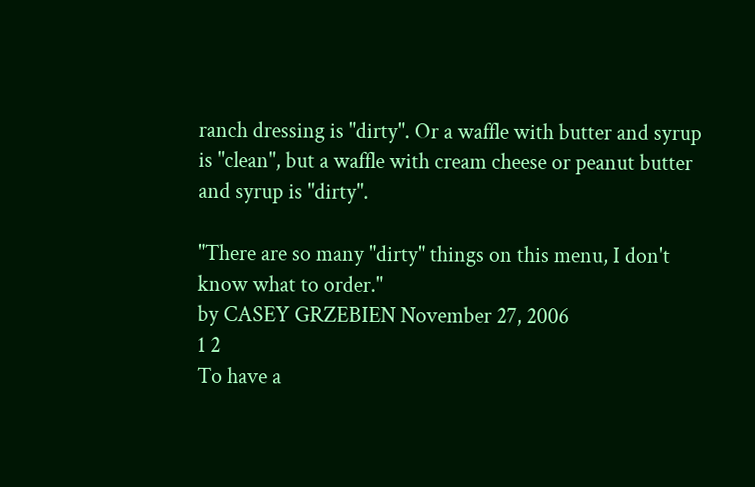ranch dressing is "dirty". Or a waffle with butter and syrup is "clean", but a waffle with cream cheese or peanut butter and syrup is "dirty".

"There are so many "dirty" things on this menu, I don't know what to order."
by CASEY GRZEBIEN November 27, 2006
1 2
To have a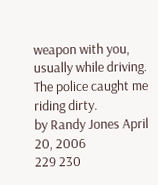weapon with you, usually while driving.
The police caught me riding dirty.
by Randy Jones April 20, 2006
229 230